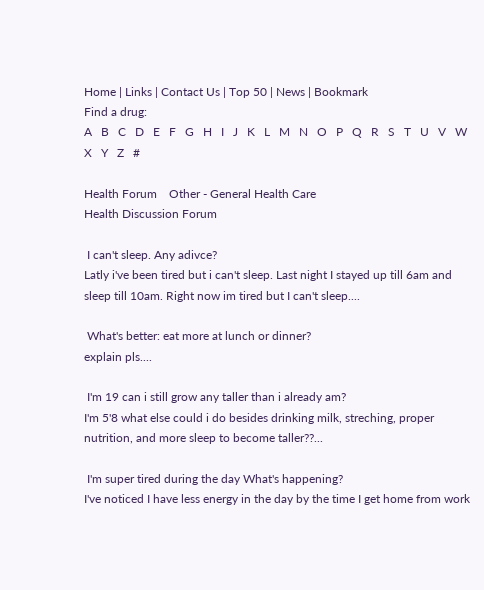Home | Links | Contact Us | Top 50 | News | Bookmark
Find a drug:
A   B   C   D   E   F   G   H   I   J   K   L   M   N   O   P   Q   R   S   T   U   V   W   X   Y   Z   #

Health Forum    Other - General Health Care
Health Discussion Forum

 I can't sleep. Any adivce?
Latly i've been tired but i can't sleep. Last night I stayed up till 6am and sleep till 10am. Right now im tired but I can't sleep....

 What's better: eat more at lunch or dinner?
explain pls....

 I'm 19 can i still grow any taller than i already am?
I'm 5'8 what else could i do besides drinking milk, streching, proper nutrition, and more sleep to become taller??...

 I'm super tired during the day What's happening?
I've noticed I have less energy in the day by the time I get home from work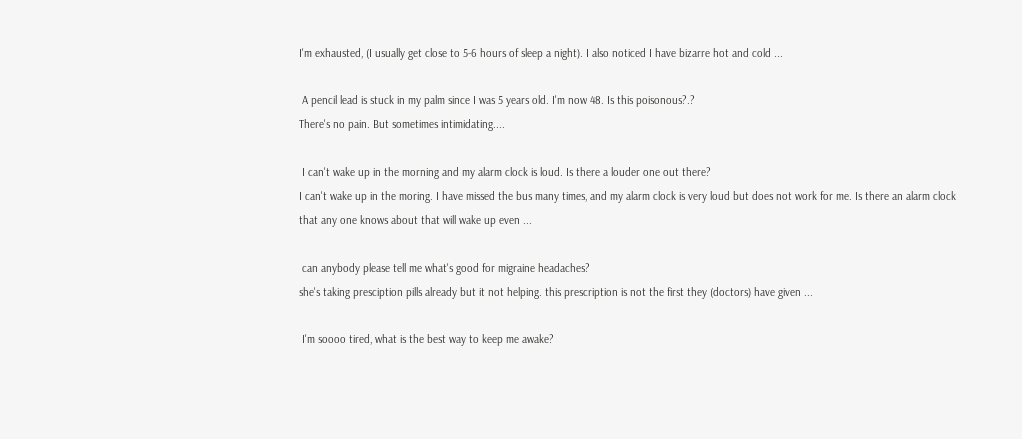I'm exhausted, (I usually get close to 5-6 hours of sleep a night). I also noticed I have bizarre hot and cold ...

 A pencil lead is stuck in my palm since I was 5 years old. I'm now 48. Is this poisonous?.?
There's no pain. But sometimes intimidating....

 I can't wake up in the morning and my alarm clock is loud. Is there a louder one out there?
I can't wake up in the moring. I have missed the bus many times, and my alarm clock is very loud but does not work for me. Is there an alarm clock that any one knows about that will wake up even ...

 can anybody please tell me what's good for migraine headaches?
she's taking presciption pills already but it not helping. this prescription is not the first they (doctors) have given ...

 I'm soooo tired, what is the best way to keep me awake?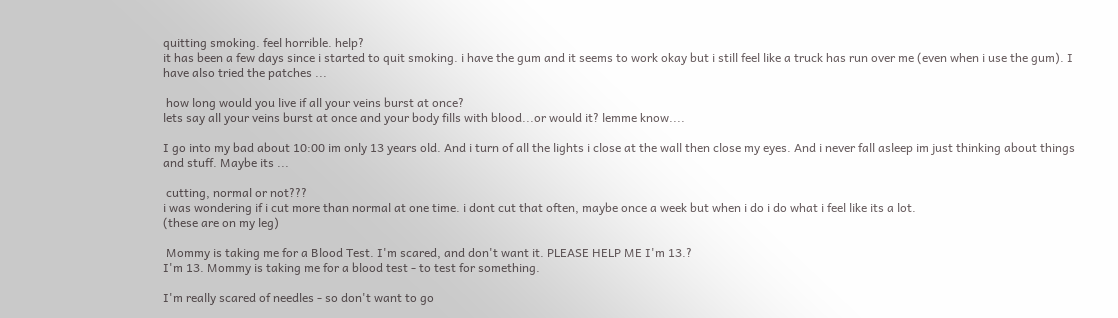quitting smoking. feel horrible. help?
it has been a few days since i started to quit smoking. i have the gum and it seems to work okay but i still feel like a truck has run over me (even when i use the gum). I have also tried the patches ...

 how long would you live if all your veins burst at once?
lets say all your veins burst at once and your body fills with blood...or would it? lemme know....

I go into my bad about 10:00 im only 13 years old. And i turn of all the lights i close at the wall then close my eyes. And i never fall asleep im just thinking about things and stuff. Maybe its ...

 cutting, normal or not???
i was wondering if i cut more than normal at one time. i dont cut that often, maybe once a week but when i do i do what i feel like its a lot.
(these are on my leg)

 Mommy is taking me for a Blood Test. I'm scared, and don't want it. PLEASE HELP ME I'm 13.?
I'm 13. Mommy is taking me for a blood test - to test for something.

I'm really scared of needles - so don't want to go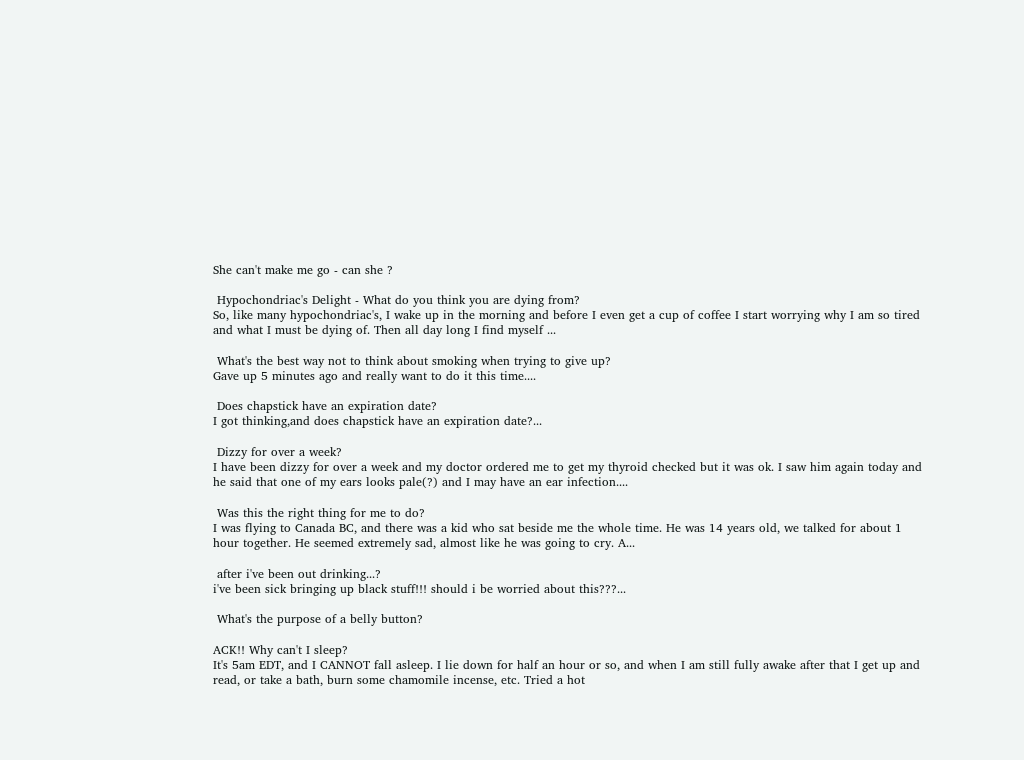She can't make me go - can she ?

 Hypochondriac's Delight - What do you think you are dying from?
So, like many hypochondriac's, I wake up in the morning and before I even get a cup of coffee I start worrying why I am so tired and what I must be dying of. Then all day long I find myself ...

 What's the best way not to think about smoking when trying to give up?
Gave up 5 minutes ago and really want to do it this time....

 Does chapstick have an expiration date?
I got thinking,and does chapstick have an expiration date?...

 Dizzy for over a week?
I have been dizzy for over a week and my doctor ordered me to get my thyroid checked but it was ok. I saw him again today and he said that one of my ears looks pale(?) and I may have an ear infection....

 Was this the right thing for me to do?
I was flying to Canada BC, and there was a kid who sat beside me the whole time. He was 14 years old, we talked for about 1 hour together. He seemed extremely sad, almost like he was going to cry. A...

 after i've been out drinking...?
i've been sick bringing up black stuff!!! should i be worried about this???...

 What's the purpose of a belly button?

ACK!! Why can't I sleep?
It's 5am EDT, and I CANNOT fall asleep. I lie down for half an hour or so, and when I am still fully awake after that I get up and read, or take a bath, burn some chamomile incense, etc. Tried a hot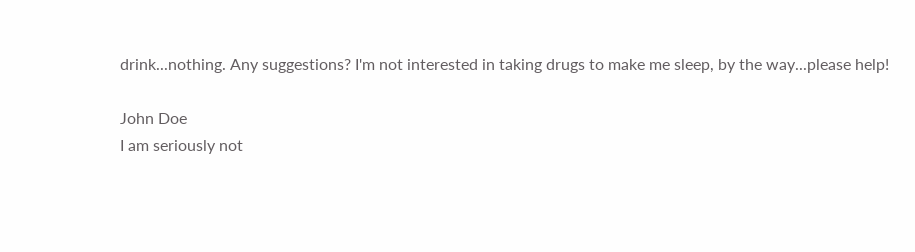drink...nothing. Any suggestions? I'm not interested in taking drugs to make me sleep, by the way...please help!

John Doe
I am seriously not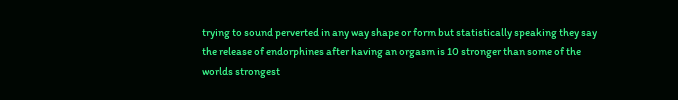trying to sound perverted in any way shape or form but statistically speaking they say the release of endorphines after having an orgasm is 10 stronger than some of the worlds strongest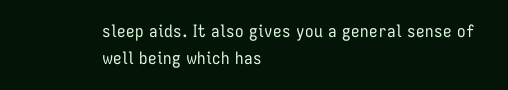sleep aids. It also gives you a general sense of well being which has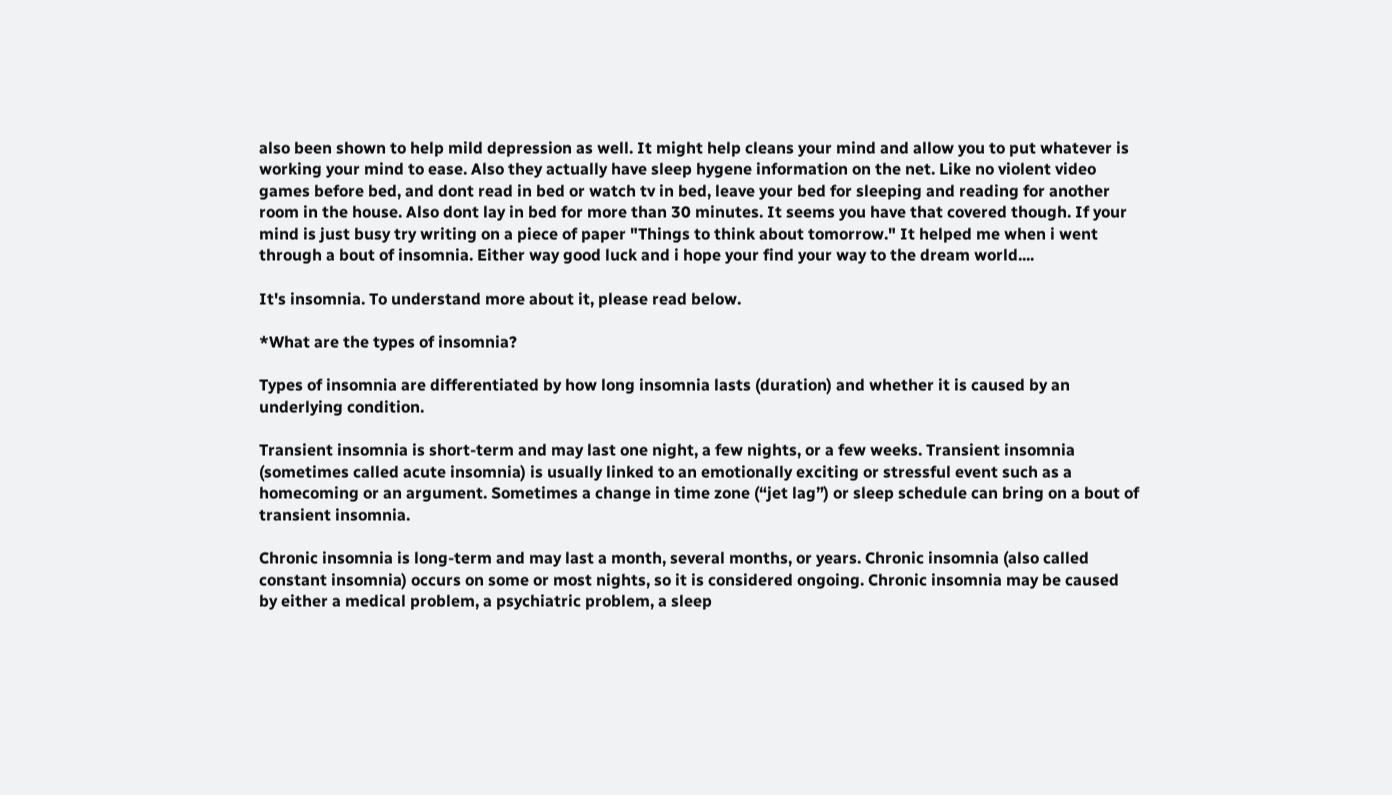also been shown to help mild depression as well. It might help cleans your mind and allow you to put whatever is working your mind to ease. Also they actually have sleep hygene information on the net. Like no violent video games before bed, and dont read in bed or watch tv in bed, leave your bed for sleeping and reading for another room in the house. Also dont lay in bed for more than 30 minutes. It seems you have that covered though. If your mind is just busy try writing on a piece of paper "Things to think about tomorrow." It helped me when i went through a bout of insomnia. Either way good luck and i hope your find your way to the dream world....

It's insomnia. To understand more about it, please read below.

*What are the types of insomnia?

Types of insomnia are differentiated by how long insomnia lasts (duration) and whether it is caused by an underlying condition.

Transient insomnia is short-term and may last one night, a few nights, or a few weeks. Transient insomnia (sometimes called acute insomnia) is usually linked to an emotionally exciting or stressful event such as a homecoming or an argument. Sometimes a change in time zone (“jet lag”) or sleep schedule can bring on a bout of transient insomnia.

Chronic insomnia is long-term and may last a month, several months, or years. Chronic insomnia (also called constant insomnia) occurs on some or most nights, so it is considered ongoing. Chronic insomnia may be caused by either a medical problem, a psychiatric problem, a sleep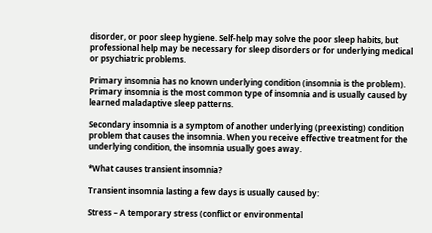disorder, or poor sleep hygiene. Self-help may solve the poor sleep habits, but professional help may be necessary for sleep disorders or for underlying medical or psychiatric problems.

Primary insomnia has no known underlying condition (insomnia is the problem). Primary insomnia is the most common type of insomnia and is usually caused by learned maladaptive sleep patterns.

Secondary insomnia is a symptom of another underlying (preexisting) condition problem that causes the insomnia. When you receive effective treatment for the underlying condition, the insomnia usually goes away.

*What causes transient insomnia?

Transient insomnia lasting a few days is usually caused by:

Stress – A temporary stress (conflict or environmental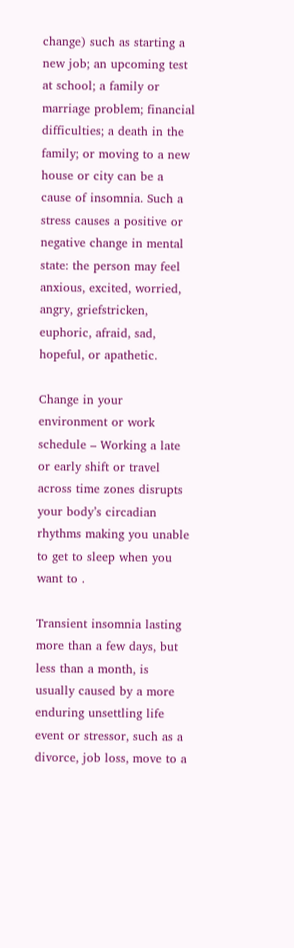change) such as starting a new job; an upcoming test at school; a family or marriage problem; financial difficulties; a death in the family; or moving to a new house or city can be a cause of insomnia. Such a stress causes a positive or negative change in mental state: the person may feel anxious, excited, worried, angry, griefstricken, euphoric, afraid, sad, hopeful, or apathetic.

Change in your environment or work schedule – Working a late or early shift or travel across time zones disrupts your body’s circadian rhythms making you unable to get to sleep when you want to .

Transient insomnia lasting more than a few days, but less than a month, is usually caused by a more enduring unsettling life event or stressor, such as a divorce, job loss, move to a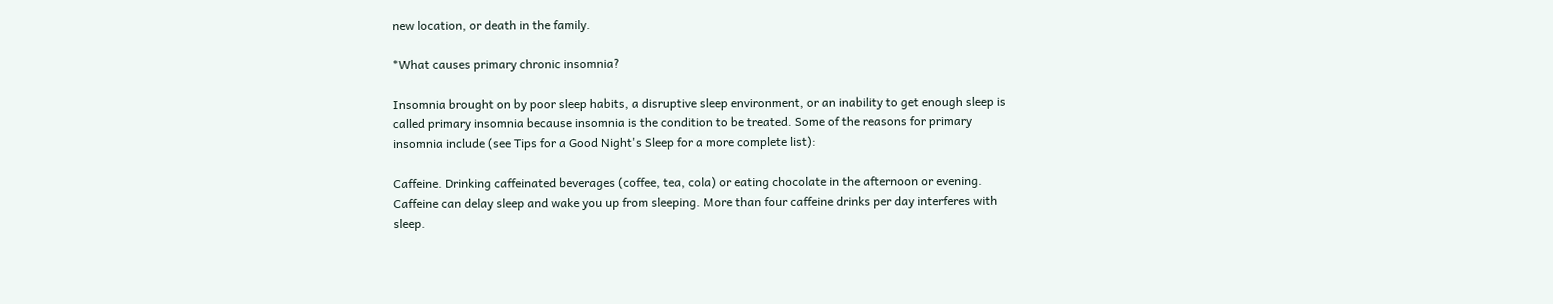new location, or death in the family.

*What causes primary chronic insomnia?

Insomnia brought on by poor sleep habits, a disruptive sleep environment, or an inability to get enough sleep is called primary insomnia because insomnia is the condition to be treated. Some of the reasons for primary insomnia include (see Tips for a Good Night's Sleep for a more complete list):

Caffeine. Drinking caffeinated beverages (coffee, tea, cola) or eating chocolate in the afternoon or evening. Caffeine can delay sleep and wake you up from sleeping. More than four caffeine drinks per day interferes with sleep.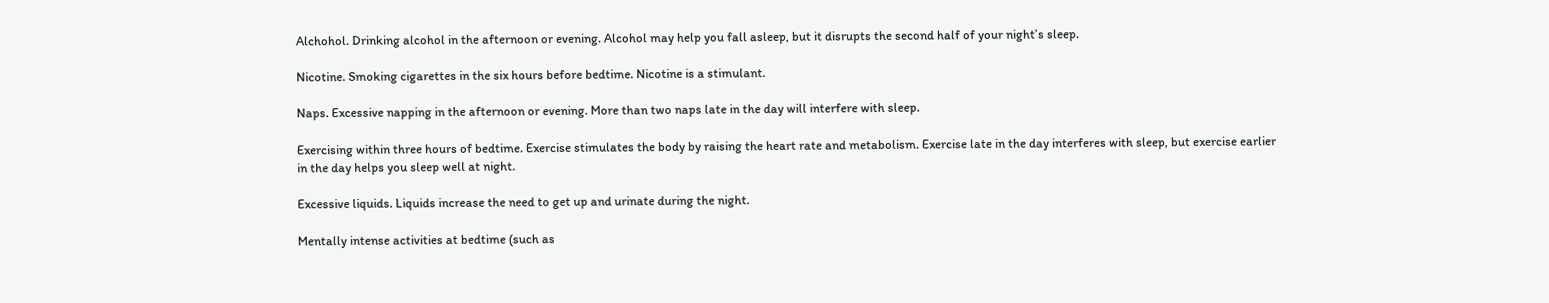Alchohol. Drinking alcohol in the afternoon or evening. Alcohol may help you fall asleep, but it disrupts the second half of your night’s sleep.

Nicotine. Smoking cigarettes in the six hours before bedtime. Nicotine is a stimulant.

Naps. Excessive napping in the afternoon or evening. More than two naps late in the day will interfere with sleep.

Exercising within three hours of bedtime. Exercise stimulates the body by raising the heart rate and metabolism. Exercise late in the day interferes with sleep, but exercise earlier in the day helps you sleep well at night.

Excessive liquids. Liquids increase the need to get up and urinate during the night.

Mentally intense activities at bedtime (such as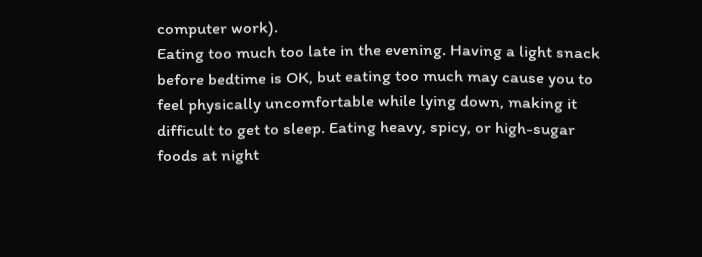computer work).
Eating too much too late in the evening. Having a light snack before bedtime is OK, but eating too much may cause you to feel physically uncomfortable while lying down, making it difficult to get to sleep. Eating heavy, spicy, or high-sugar foods at night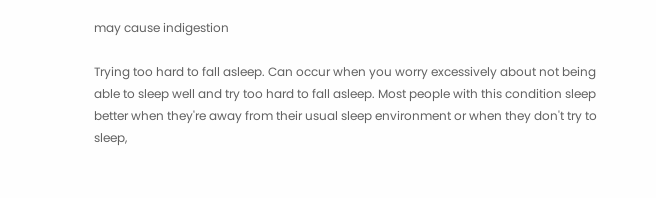may cause indigestion

Trying too hard to fall asleep. Can occur when you worry excessively about not being able to sleep well and try too hard to fall asleep. Most people with this condition sleep better when they're away from their usual sleep environment or when they don't try to sleep,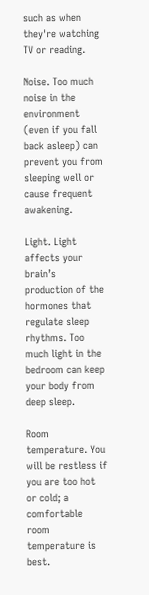such as when they're watching TV or reading.

Noise. Too much noise in the environment (even if you fall back asleep) can prevent you from sleeping well or cause frequent awakening.

Light. Light affects your brain’s production of the hormones that regulate sleep rhythms. Too much light in the bedroom can keep your body from deep sleep.

Room temperature. You will be restless if you are too hot or cold; a comfortable room temperature is best.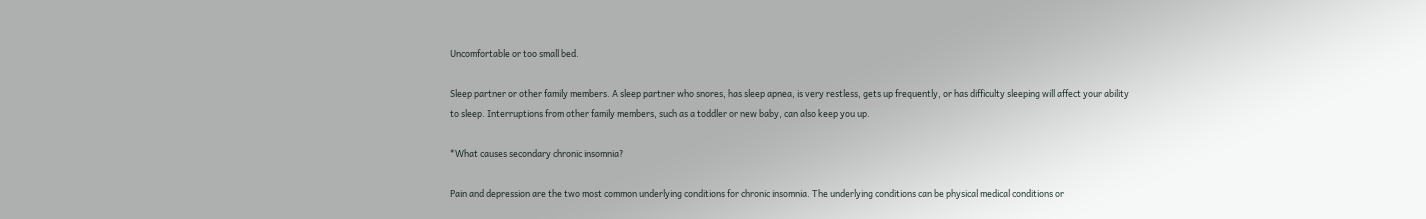Uncomfortable or too small bed.

Sleep partner or other family members. A sleep partner who snores, has sleep apnea, is very restless, gets up frequently, or has difficulty sleeping will affect your ability to sleep. Interruptions from other family members, such as a toddler or new baby, can also keep you up.

*What causes secondary chronic insomnia?

Pain and depression are the two most common underlying conditions for chronic insomnia. The underlying conditions can be physical medical conditions or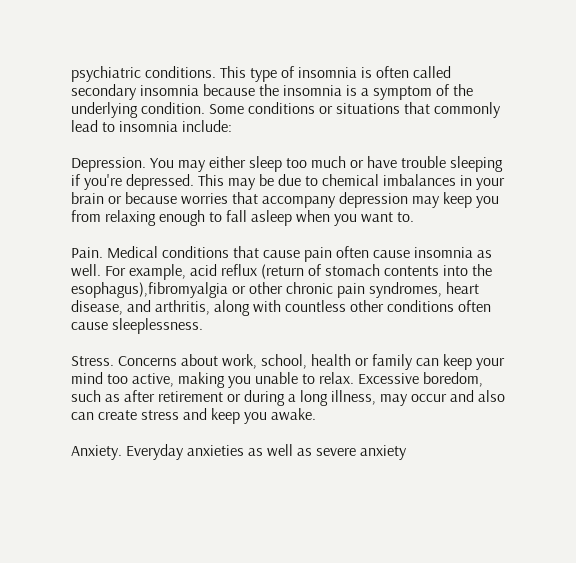psychiatric conditions. This type of insomnia is often called secondary insomnia because the insomnia is a symptom of the underlying condition. Some conditions or situations that commonly lead to insomnia include:

Depression. You may either sleep too much or have trouble sleeping if you're depressed. This may be due to chemical imbalances in your brain or because worries that accompany depression may keep you from relaxing enough to fall asleep when you want to.

Pain. Medical conditions that cause pain often cause insomnia as well. For example, acid reflux (return of stomach contents into the esophagus),fibromyalgia or other chronic pain syndromes, heart disease, and arthritis, along with countless other conditions often cause sleeplessness.

Stress. Concerns about work, school, health or family can keep your mind too active, making you unable to relax. Excessive boredom, such as after retirement or during a long illness, may occur and also can create stress and keep you awake.

Anxiety. Everyday anxieties as well as severe anxiety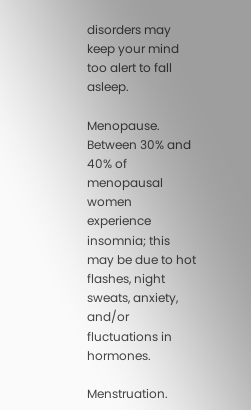disorders may keep your mind too alert to fall asleep.

Menopause. Between 30% and 40% of menopausal women experience insomnia; this may be due to hot flashes, night sweats, anxiety, and/or fluctuations in hormones.

Menstruation.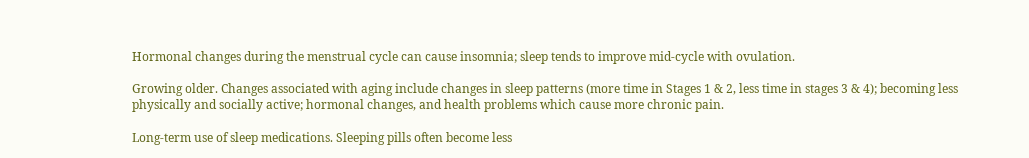Hormonal changes during the menstrual cycle can cause insomnia; sleep tends to improve mid-cycle with ovulation.

Growing older. Changes associated with aging include changes in sleep patterns (more time in Stages 1 & 2, less time in stages 3 & 4); becoming less physically and socially active; hormonal changes, and health problems which cause more chronic pain.

Long-term use of sleep medications. Sleeping pills often become less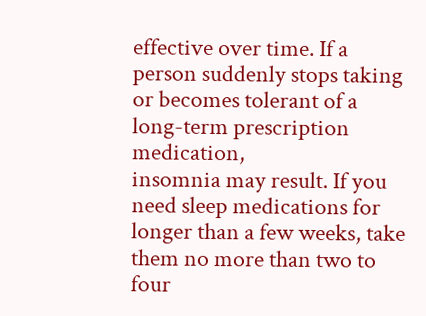effective over time. If a person suddenly stops taking or becomes tolerant of a long-term prescription medication,
insomnia may result. If you need sleep medications for longer than a few weeks, take them no more than two to four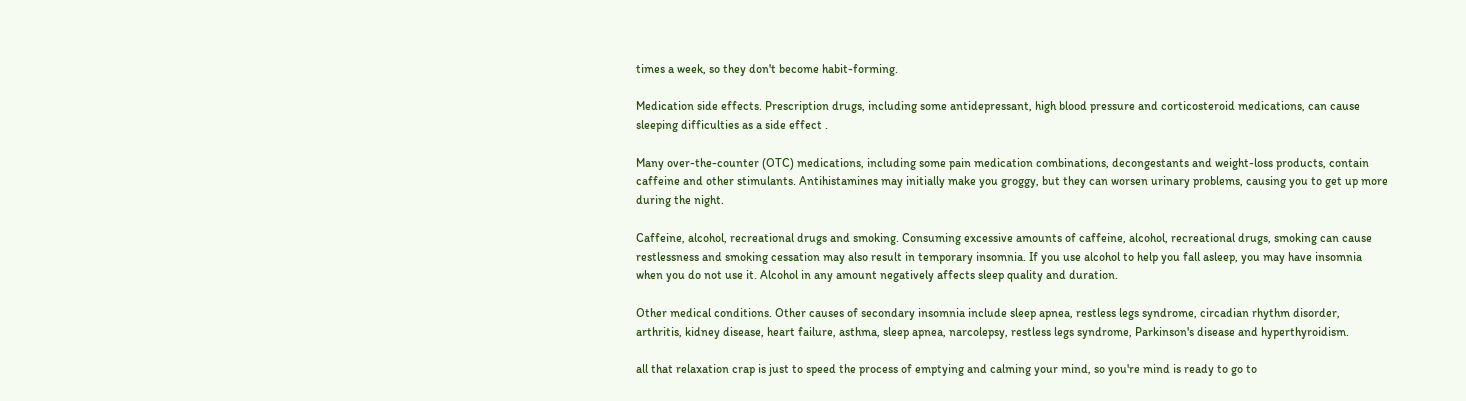times a week, so they don't become habit-forming.

Medication side effects. Prescription drugs, including some antidepressant, high blood pressure and corticosteroid medications, can cause sleeping difficulties as a side effect .

Many over-the-counter (OTC) medications, including some pain medication combinations, decongestants and weight-loss products, contain caffeine and other stimulants. Antihistamines may initially make you groggy, but they can worsen urinary problems, causing you to get up more during the night.

Caffeine, alcohol, recreational drugs and smoking. Consuming excessive amounts of caffeine, alcohol, recreational drugs, smoking can cause restlessness and smoking cessation may also result in temporary insomnia. If you use alcohol to help you fall asleep, you may have insomnia when you do not use it. Alcohol in any amount negatively affects sleep quality and duration.

Other medical conditions. Other causes of secondary insomnia include sleep apnea, restless legs syndrome, circadian rhythm disorder, arthritis, kidney disease, heart failure, asthma, sleep apnea, narcolepsy, restless legs syndrome, Parkinson's disease and hyperthyroidism.

all that relaxation crap is just to speed the process of emptying and calming your mind, so you're mind is ready to go to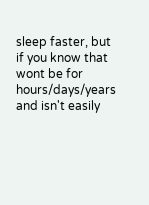sleep faster, but if you know that wont be for hours/days/years and isn't easily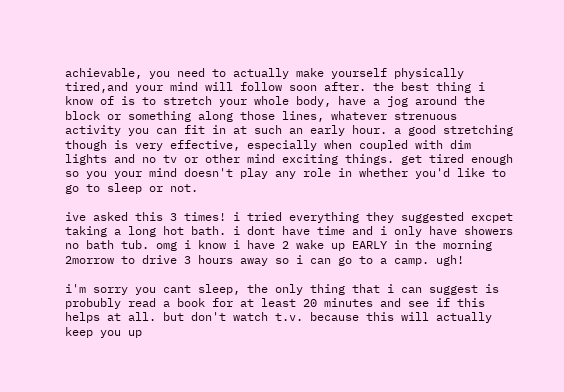achievable, you need to actually make yourself physically tired,and your mind will follow soon after. the best thing i know of is to stretch your whole body, have a jog around the block or something along those lines, whatever strenuous activity you can fit in at such an early hour. a good stretching though is very effective, especially when coupled with dim lights and no tv or other mind exciting things. get tired enough so you your mind doesn't play any role in whether you'd like to go to sleep or not.

ive asked this 3 times! i tried everything they suggested excpet taking a long hot bath. i dont have time and i only have showers no bath tub. omg i know i have 2 wake up EARLY in the morning 2morrow to drive 3 hours away so i can go to a camp. ugh!

i'm sorry you cant sleep, the only thing that i can suggest is probubly read a book for at least 20 minutes and see if this helps at all. but don't watch t.v. because this will actually keep you up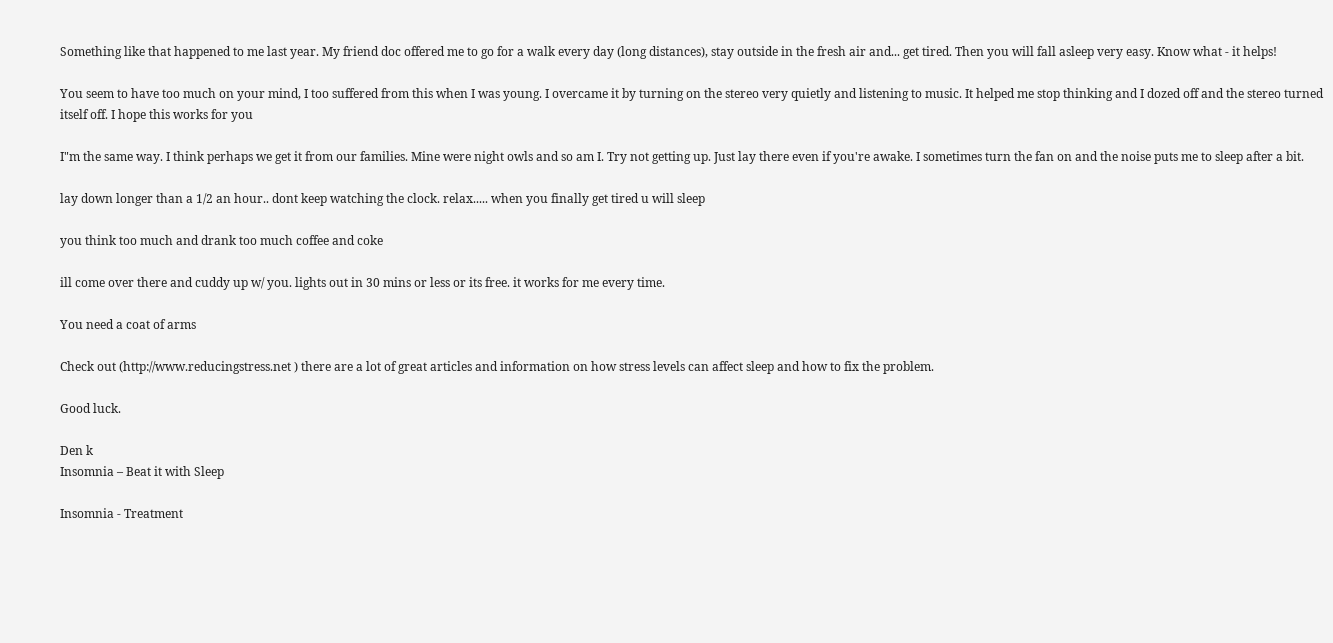Something like that happened to me last year. My friend doc offered me to go for a walk every day (long distances), stay outside in the fresh air and... get tired. Then you will fall asleep very easy. Know what - it helps!

You seem to have too much on your mind, I too suffered from this when I was young. I overcame it by turning on the stereo very quietly and listening to music. It helped me stop thinking and I dozed off and the stereo turned itself off. I hope this works for you

I"m the same way. I think perhaps we get it from our families. Mine were night owls and so am I. Try not getting up. Just lay there even if you're awake. I sometimes turn the fan on and the noise puts me to sleep after a bit.

lay down longer than a 1/2 an hour.. dont keep watching the clock. relax..... when you finally get tired u will sleep

you think too much and drank too much coffee and coke

ill come over there and cuddy up w/ you. lights out in 30 mins or less or its free. it works for me every time.

You need a coat of arms

Check out (http://www.reducingstress.net ) there are a lot of great articles and information on how stress levels can affect sleep and how to fix the problem.

Good luck.

Den k
Insomnia – Beat it with Sleep

Insomnia - Treatment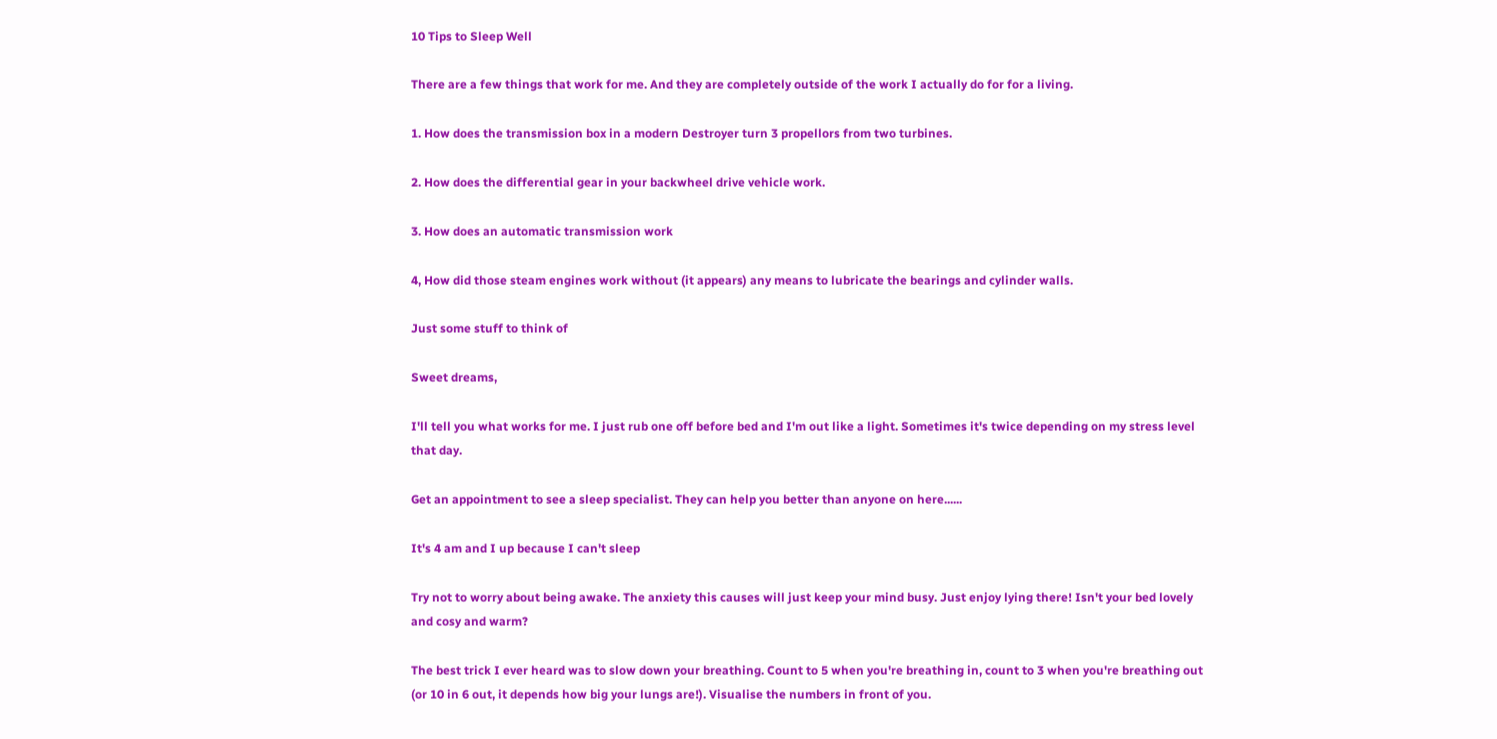10 Tips to Sleep Well

There are a few things that work for me. And they are completely outside of the work I actually do for for a living.

1. How does the transmission box in a modern Destroyer turn 3 propellors from two turbines.

2. How does the differential gear in your backwheel drive vehicle work.

3. How does an automatic transmission work

4, How did those steam engines work without (it appears) any means to lubricate the bearings and cylinder walls.

Just some stuff to think of

Sweet dreams,

I'll tell you what works for me. I just rub one off before bed and I'm out like a light. Sometimes it's twice depending on my stress level that day.

Get an appointment to see a sleep specialist. They can help you better than anyone on here......

It's 4 am and I up because I can't sleep

Try not to worry about being awake. The anxiety this causes will just keep your mind busy. Just enjoy lying there! Isn't your bed lovely and cosy and warm?

The best trick I ever heard was to slow down your breathing. Count to 5 when you're breathing in, count to 3 when you're breathing out (or 10 in 6 out, it depends how big your lungs are!). Visualise the numbers in front of you.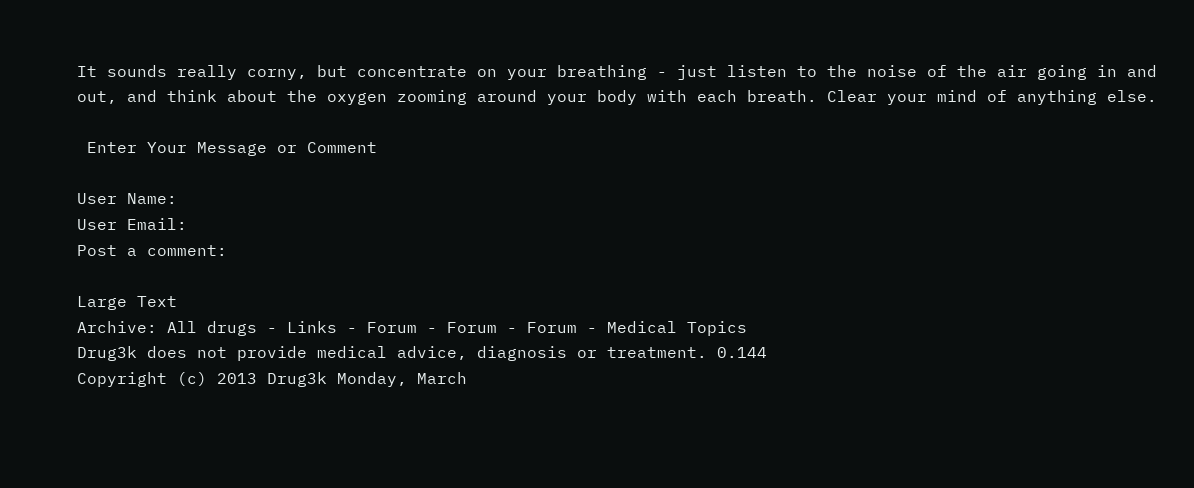It sounds really corny, but concentrate on your breathing - just listen to the noise of the air going in and out, and think about the oxygen zooming around your body with each breath. Clear your mind of anything else.

 Enter Your Message or Comment

User Name:
User Email:
Post a comment:

Large Text
Archive: All drugs - Links - Forum - Forum - Forum - Medical Topics
Drug3k does not provide medical advice, diagnosis or treatment. 0.144
Copyright (c) 2013 Drug3k Monday, March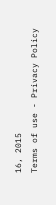16, 2015
Terms of use - Privacy Policy